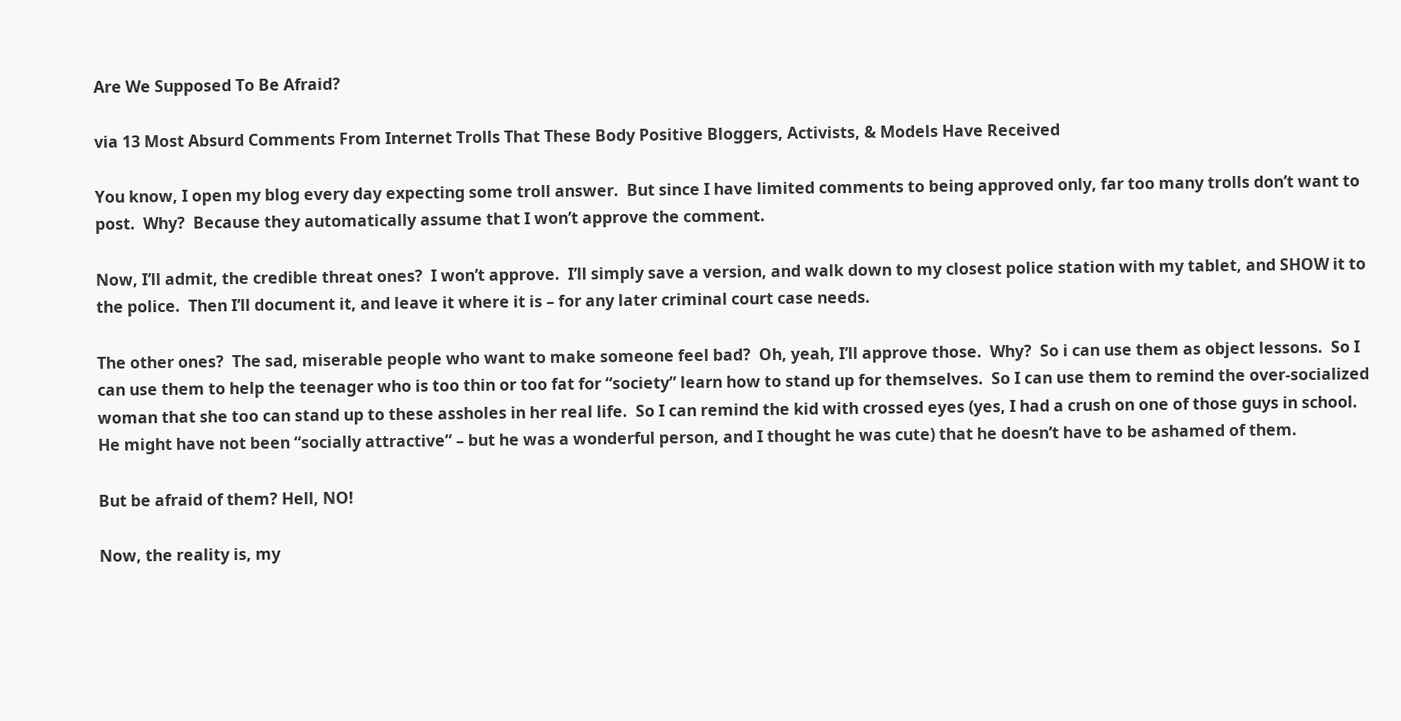Are We Supposed To Be Afraid?

via 13 Most Absurd Comments From Internet Trolls That These Body Positive Bloggers, Activists, & Models Have Received

You know, I open my blog every day expecting some troll answer.  But since I have limited comments to being approved only, far too many trolls don’t want to post.  Why?  Because they automatically assume that I won’t approve the comment.

Now, I’ll admit, the credible threat ones?  I won’t approve.  I’ll simply save a version, and walk down to my closest police station with my tablet, and SHOW it to the police.  Then I’ll document it, and leave it where it is – for any later criminal court case needs.

The other ones?  The sad, miserable people who want to make someone feel bad?  Oh, yeah, I’ll approve those.  Why?  So i can use them as object lessons.  So I can use them to help the teenager who is too thin or too fat for “society” learn how to stand up for themselves.  So I can use them to remind the over-socialized woman that she too can stand up to these assholes in her real life.  So I can remind the kid with crossed eyes (yes, I had a crush on one of those guys in school.  He might have not been “socially attractive” – but he was a wonderful person, and I thought he was cute) that he doesn’t have to be ashamed of them.

But be afraid of them? Hell, NO!

Now, the reality is, my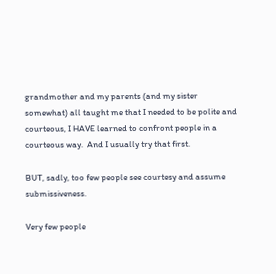grandmother and my parents (and my sister somewhat) all taught me that I needed to be polite and courteous, I HAVE learned to confront people in a courteous way.  And I usually try that first.

BUT, sadly, too few people see courtesy and assume submissiveness.

Very few people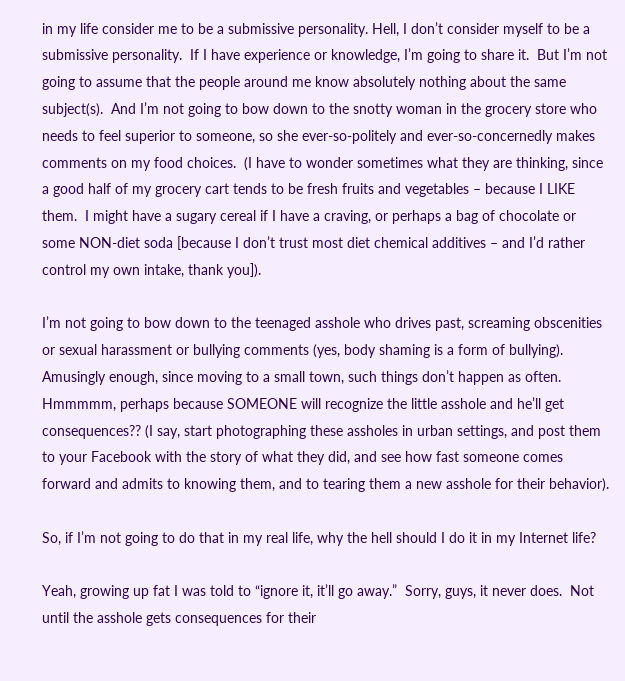in my life consider me to be a submissive personality. Hell, I don’t consider myself to be a submissive personality.  If I have experience or knowledge, I’m going to share it.  But I’m not going to assume that the people around me know absolutely nothing about the same subject(s).  And I’m not going to bow down to the snotty woman in the grocery store who needs to feel superior to someone, so she ever-so-politely and ever-so-concernedly makes comments on my food choices.  (I have to wonder sometimes what they are thinking, since a good half of my grocery cart tends to be fresh fruits and vegetables – because I LIKE them.  I might have a sugary cereal if I have a craving, or perhaps a bag of chocolate or some NON-diet soda [because I don’t trust most diet chemical additives – and I’d rather control my own intake, thank you]).

I’m not going to bow down to the teenaged asshole who drives past, screaming obscenities or sexual harassment or bullying comments (yes, body shaming is a form of bullying). Amusingly enough, since moving to a small town, such things don’t happen as often.  Hmmmmm, perhaps because SOMEONE will recognize the little asshole and he’ll get consequences?? (I say, start photographing these assholes in urban settings, and post them to your Facebook with the story of what they did, and see how fast someone comes forward and admits to knowing them, and to tearing them a new asshole for their behavior).

So, if I’m not going to do that in my real life, why the hell should I do it in my Internet life?

Yeah, growing up fat I was told to “ignore it, it’ll go away.”  Sorry, guys, it never does.  Not until the asshole gets consequences for their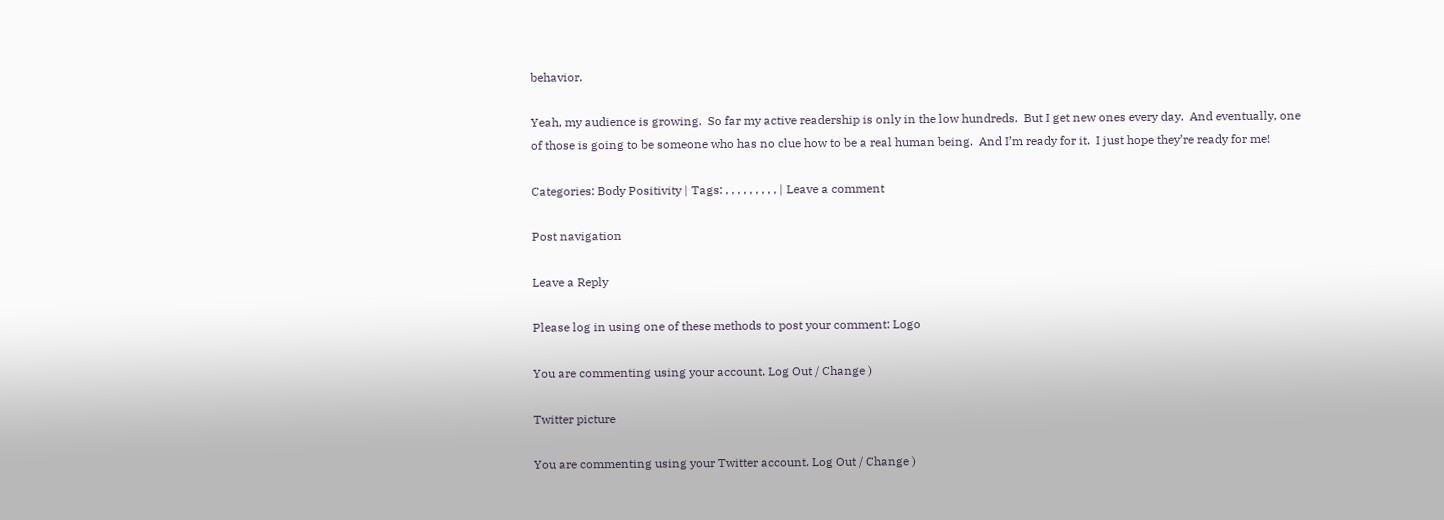behavior.

Yeah, my audience is growing.  So far my active readership is only in the low hundreds.  But I get new ones every day.  And eventually, one of those is going to be someone who has no clue how to be a real human being.  And I’m ready for it.  I just hope they’re ready for me!

Categories: Body Positivity | Tags: , , , , , , , , , | Leave a comment

Post navigation

Leave a Reply

Please log in using one of these methods to post your comment: Logo

You are commenting using your account. Log Out / Change )

Twitter picture

You are commenting using your Twitter account. Log Out / Change )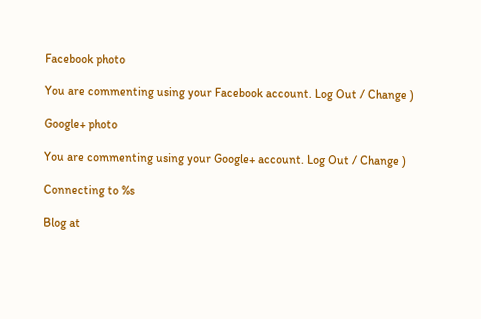Facebook photo

You are commenting using your Facebook account. Log Out / Change )

Google+ photo

You are commenting using your Google+ account. Log Out / Change )

Connecting to %s

Blog at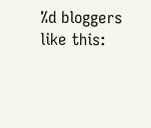%d bloggers like this: